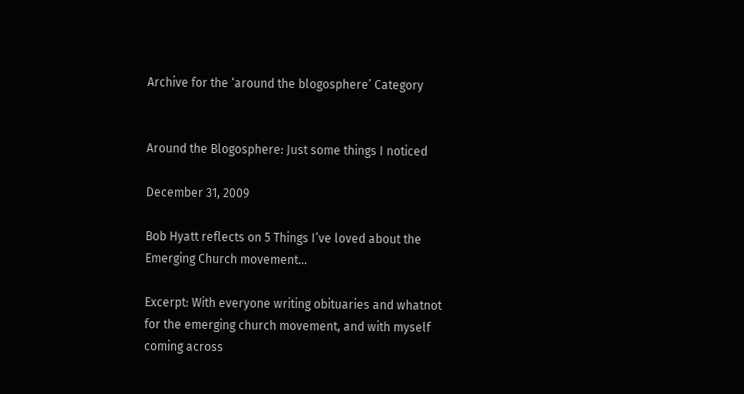Archive for the ‘around the blogosphere’ Category


Around the Blogosphere: Just some things I noticed

December 31, 2009

Bob Hyatt reflects on 5 Things I’ve loved about the Emerging Church movement…

Excerpt: With everyone writing obituaries and whatnot for the emerging church movement, and with myself coming across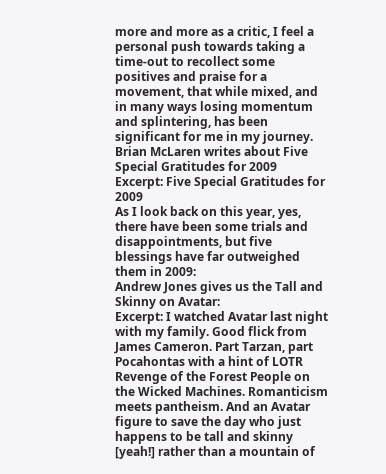more and more as a critic, I feel a personal push towards taking a time-out to recollect some positives and praise for a movement, that while mixed, and in many ways losing momentum and splintering, has been significant for me in my journey.
Brian McLaren writes about Five Special Gratitudes for 2009
Excerpt: Five Special Gratitudes for 2009
As I look back on this year, yes, there have been some trials and disappointments, but five blessings have far outweighed them in 2009:
Andrew Jones gives us the Tall and Skinny on Avatar:
Excerpt: I watched Avatar last night with my family. Good flick from James Cameron. Part Tarzan, part Pocahontas with a hint of LOTR Revenge of the Forest People on the Wicked Machines. Romanticism meets pantheism. And an Avatar figure to save the day who just happens to be tall and skinny [yeah!] rather than a mountain of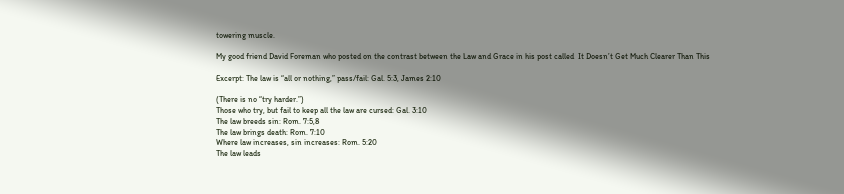towering muscle.

My good friend David Foreman who posted on the contrast between the Law and Grace in his post called  It Doesn’t Get Much Clearer Than This

Excerpt: The law is “all or nothing,” pass/fail: Gal. 5:3, James 2:10

(There is no “try harder.”)
Those who try, but fail to keep all the law are cursed: Gal. 3:10
The law breeds sin: Rom. 7:5,8
The law brings death: Rom. 7:10
Where law increases, sin increases: Rom. 5:20
The law leads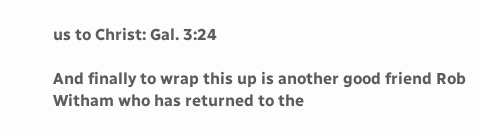us to Christ: Gal. 3:24

And finally to wrap this up is another good friend Rob Witham who has returned to the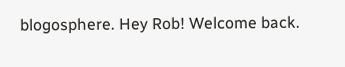blogosphere. Hey Rob! Welcome back.